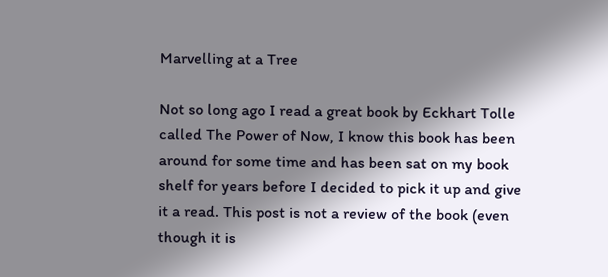Marvelling at a Tree

Not so long ago I read a great book by Eckhart Tolle called The Power of Now, I know this book has been around for some time and has been sat on my book shelf for years before I decided to pick it up and give it a read. This post is not a review of the book (even though it is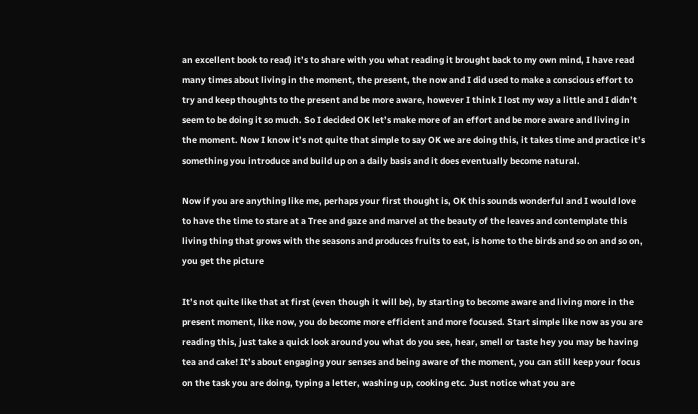an excellent book to read) it’s to share with you what reading it brought back to my own mind, I have read many times about living in the moment, the present, the now and I did used to make a conscious effort to try and keep thoughts to the present and be more aware, however I think I lost my way a little and I didn’t seem to be doing it so much. So I decided OK let’s make more of an effort and be more aware and living in the moment. Now I know it’s not quite that simple to say OK we are doing this, it takes time and practice it’s something you introduce and build up on a daily basis and it does eventually become natural.

Now if you are anything like me, perhaps your first thought is, OK this sounds wonderful and I would love to have the time to stare at a Tree and gaze and marvel at the beauty of the leaves and contemplate this living thing that grows with the seasons and produces fruits to eat, is home to the birds and so on and so on, you get the picture

It’s not quite like that at first (even though it will be), by starting to become aware and living more in the present moment, like now, you do become more efficient and more focused. Start simple like now as you are reading this, just take a quick look around you what do you see, hear, smell or taste hey you may be having tea and cake! It’s about engaging your senses and being aware of the moment, you can still keep your focus on the task you are doing, typing a letter, washing up, cooking etc. Just notice what you are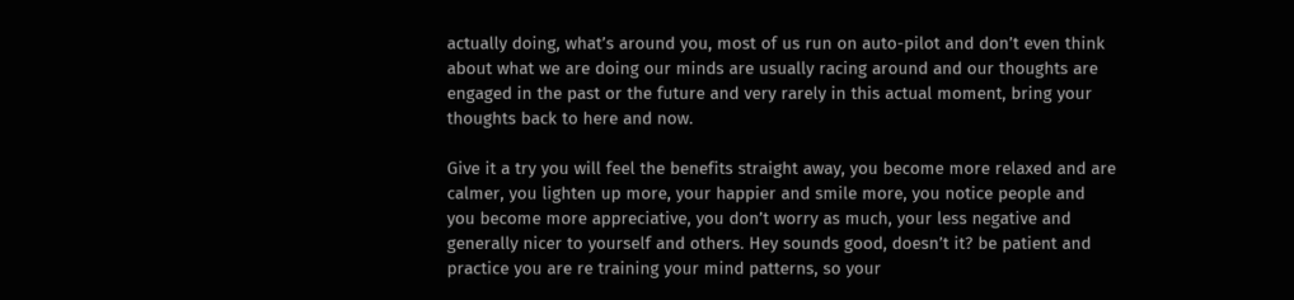actually doing, what’s around you, most of us run on auto-pilot and don’t even think about what we are doing our minds are usually racing around and our thoughts are engaged in the past or the future and very rarely in this actual moment, bring your thoughts back to here and now.

Give it a try you will feel the benefits straight away, you become more relaxed and are calmer, you lighten up more, your happier and smile more, you notice people and you become more appreciative, you don’t worry as much, your less negative and generally nicer to yourself and others. Hey sounds good, doesn’t it? be patient and practice you are re training your mind patterns, so your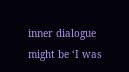inner dialogue might be ‘I was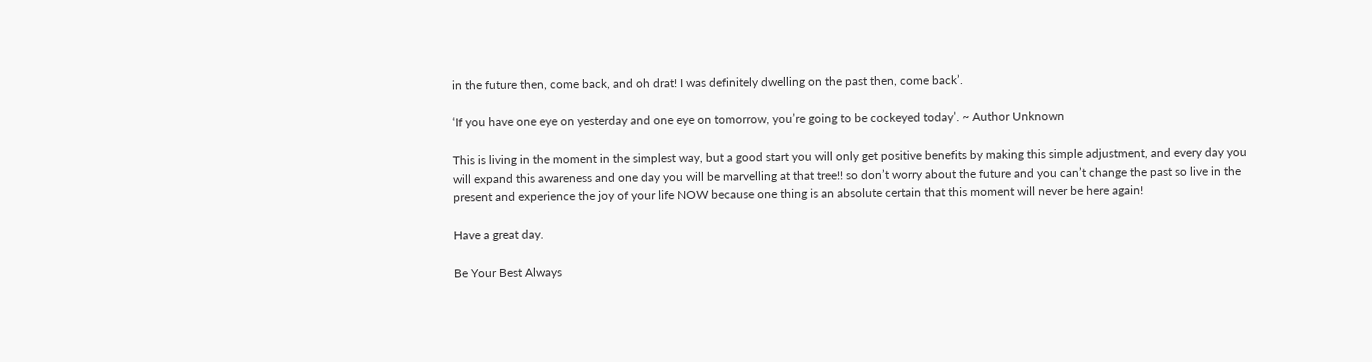in the future then, come back, and oh drat! I was definitely dwelling on the past then, come back’.

‘If you have one eye on yesterday and one eye on tomorrow, you’re going to be cockeyed today’. ~ Author Unknown

This is living in the moment in the simplest way, but a good start you will only get positive benefits by making this simple adjustment, and every day you will expand this awareness and one day you will be marvelling at that tree!! so don’t worry about the future and you can’t change the past so live in the present and experience the joy of your life NOW because one thing is an absolute certain that this moment will never be here again!

Have a great day.

Be Your Best Always